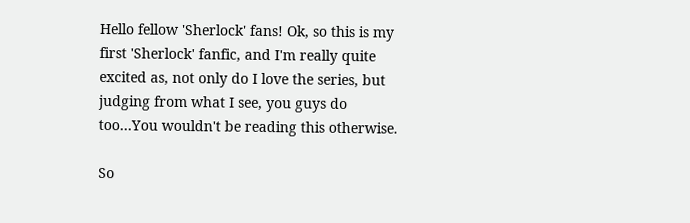Hello fellow 'Sherlock' fans! Ok, so this is my first 'Sherlock' fanfic, and I'm really quite excited as, not only do I love the series, but judging from what I see, you guys do too…You wouldn't be reading this otherwise.

So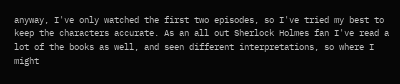anyway, I've only watched the first two episodes, so I've tried my best to keep the characters accurate. As an all out Sherlock Holmes fan I've read a lot of the books as well, and seen different interpretations, so where I might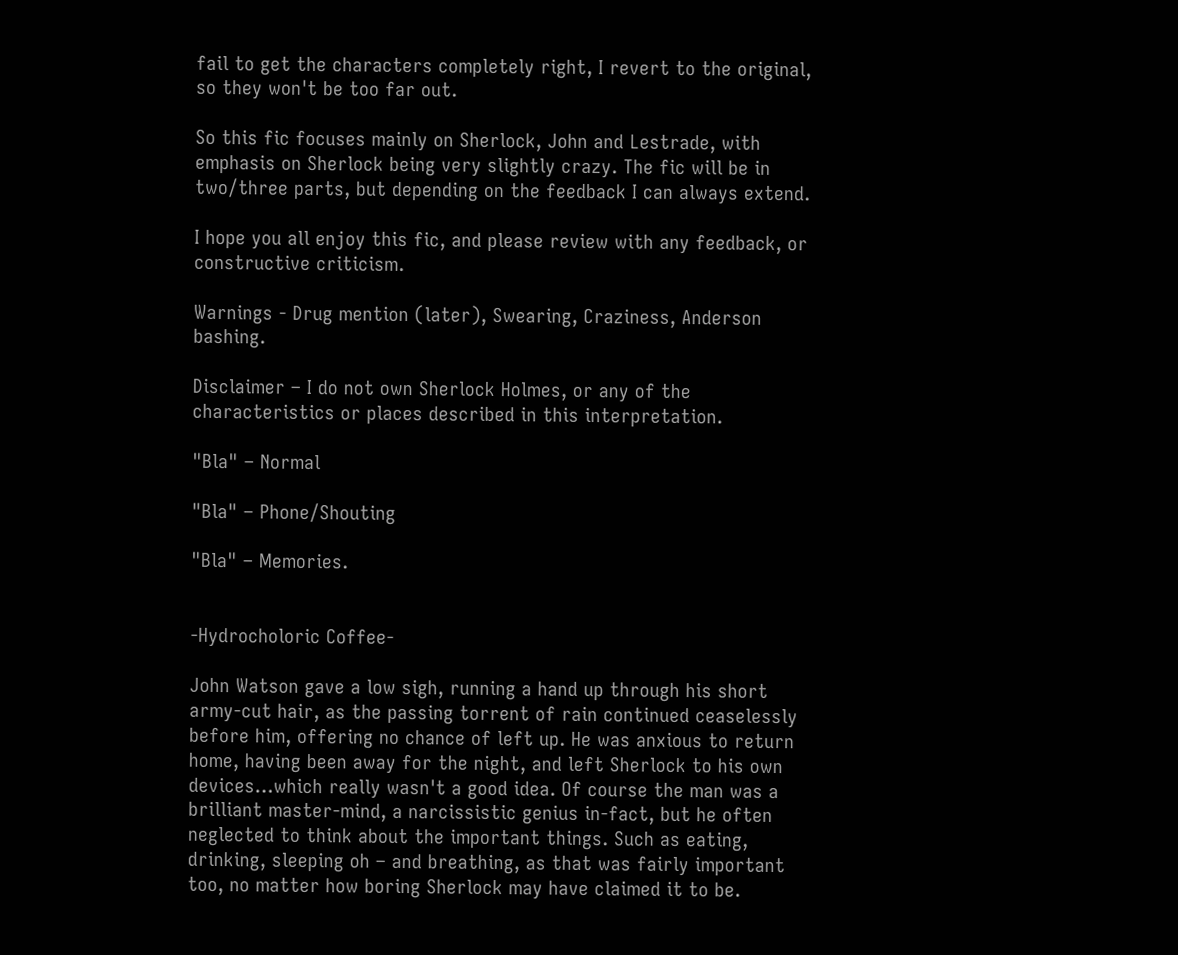fail to get the characters completely right, I revert to the original, so they won't be too far out.

So this fic focuses mainly on Sherlock, John and Lestrade, with emphasis on Sherlock being very slightly crazy. The fic will be in two/three parts, but depending on the feedback I can always extend.

I hope you all enjoy this fic, and please review with any feedback, or constructive criticism.

Warnings - Drug mention (later), Swearing, Craziness, Anderson bashing.

Disclaimer – I do not own Sherlock Holmes, or any of the characteristics or places described in this interpretation.

"Bla" – Normal

"Bla" – Phone/Shouting

"Bla" – Memories.


-Hydrocholoric Coffee-

John Watson gave a low sigh, running a hand up through his short army-cut hair, as the passing torrent of rain continued ceaselessly before him, offering no chance of left up. He was anxious to return home, having been away for the night, and left Sherlock to his own devices…which really wasn't a good idea. Of course the man was a brilliant master-mind, a narcissistic genius in-fact, but he often neglected to think about the important things. Such as eating, drinking, sleeping oh – and breathing, as that was fairly important too, no matter how boring Sherlock may have claimed it to be.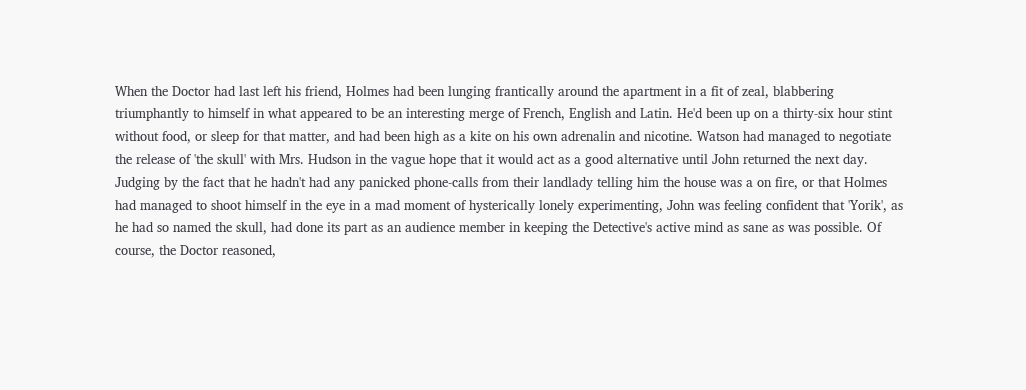When the Doctor had last left his friend, Holmes had been lunging frantically around the apartment in a fit of zeal, blabbering triumphantly to himself in what appeared to be an interesting merge of French, English and Latin. He'd been up on a thirty-six hour stint without food, or sleep for that matter, and had been high as a kite on his own adrenalin and nicotine. Watson had managed to negotiate the release of 'the skull' with Mrs. Hudson in the vague hope that it would act as a good alternative until John returned the next day. Judging by the fact that he hadn't had any panicked phone-calls from their landlady telling him the house was a on fire, or that Holmes had managed to shoot himself in the eye in a mad moment of hysterically lonely experimenting, John was feeling confident that 'Yorik', as he had so named the skull, had done its part as an audience member in keeping the Detective's active mind as sane as was possible. Of course, the Doctor reasoned,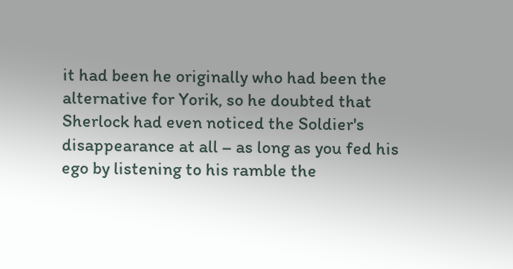it had been he originally who had been the alternative for Yorik, so he doubted that Sherlock had even noticed the Soldier's disappearance at all – as long as you fed his ego by listening to his ramble the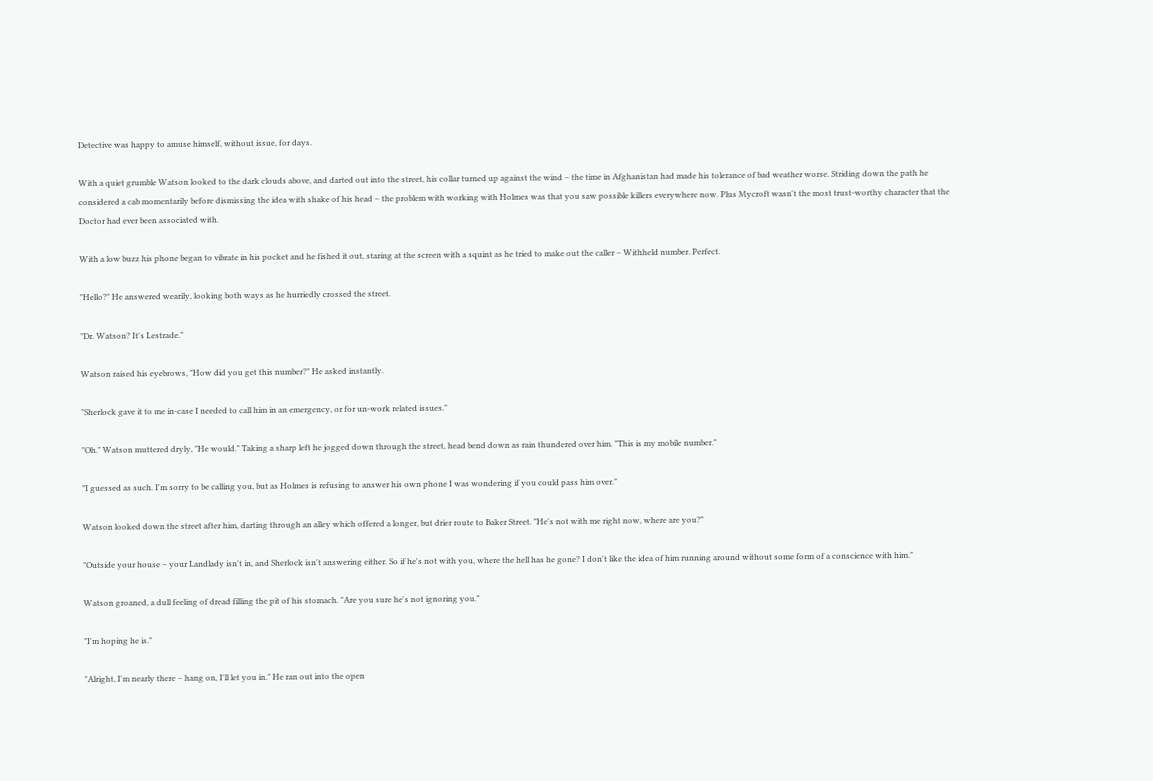Detective was happy to amuse himself, without issue, for days.

With a quiet grumble Watson looked to the dark clouds above, and darted out into the street, his collar turned up against the wind – the time in Afghanistan had made his tolerance of bad weather worse. Striding down the path he considered a cab momentarily before dismissing the idea with shake of his head – the problem with working with Holmes was that you saw possible killers everywhere now. Plus Mycroft wasn't the most trust-worthy character that the Doctor had ever been associated with.

With a low buzz his phone began to vibrate in his pocket and he fished it out, staring at the screen with a squint as he tried to make out the caller – Withheld number. Perfect.

"Hello?" He answered wearily, looking both ways as he hurriedly crossed the street.

"Dr. Watson? It's Lestrade."

Watson raised his eyebrows, "How did you get this number?" He asked instantly.

"Sherlock gave it to me in-case I needed to call him in an emergency, or for un-work related issues."

"Oh." Watson muttered dryly, "He would." Taking a sharp left he jogged down through the street, head bend down as rain thundered over him. "This is my mobile number."

"I guessed as such. I'm sorry to be calling you, but as Holmes is refusing to answer his own phone I was wondering if you could pass him over."

Watson looked down the street after him, darting through an alley which offered a longer, but drier route to Baker Street. "He's not with me right now, where are you?"

"Outside your house – your Landlady isn't in, and Sherlock isn't answering either. So if he's not with you, where the hell has he gone? I don't like the idea of him running around without some form of a conscience with him."

Watson groaned, a dull feeling of dread filling the pit of his stomach. "Are you sure he's not ignoring you."

"I'm hoping he is."

"Alright, I'm nearly there – hang on, I'll let you in." He ran out into the open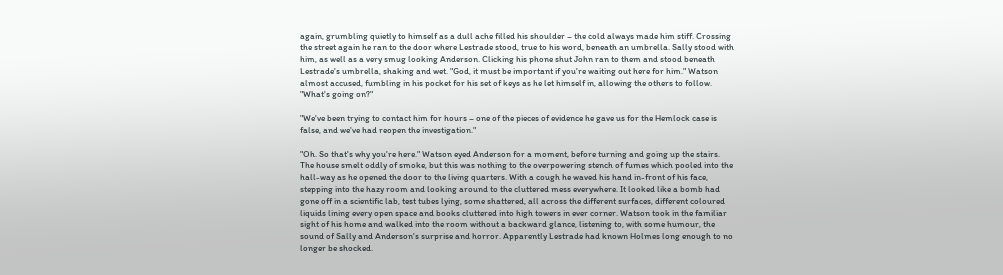again, grumbling quietly to himself as a dull ache filled his shoulder – the cold always made him stiff. Crossing the street again he ran to the door where Lestrade stood, true to his word, beneath an umbrella. Sally stood with him, as well as a very smug looking Anderson. Clicking his phone shut John ran to them and stood beneath Lestrade's umbrella, shaking and wet. "God, it must be important if you're waiting out here for him." Watson almost accused, fumbling in his pocket for his set of keys as he let himself in, allowing the others to follow. "What's going on?"

"We've been trying to contact him for hours – one of the pieces of evidence he gave us for the Hemlock case is false, and we've had reopen the investigation."

"Oh. So that's why you're here." Watson eyed Anderson for a moment, before turning and going up the stairs. The house smelt oddly of smoke, but this was nothing to the overpowering stench of fumes which pooled into the hall-way as he opened the door to the living quarters. With a cough he waved his hand in-front of his face, stepping into the hazy room and looking around to the cluttered mess everywhere. It looked like a bomb had gone off in a scientific lab, test tubes lying, some shattered, all across the different surfaces, different coloured liquids lining every open space and books cluttered into high towers in ever corner. Watson took in the familiar sight of his home and walked into the room without a backward glance, listening to, with some humour, the sound of Sally and Anderson's surprise and horror. Apparently Lestrade had known Holmes long enough to no longer be shocked.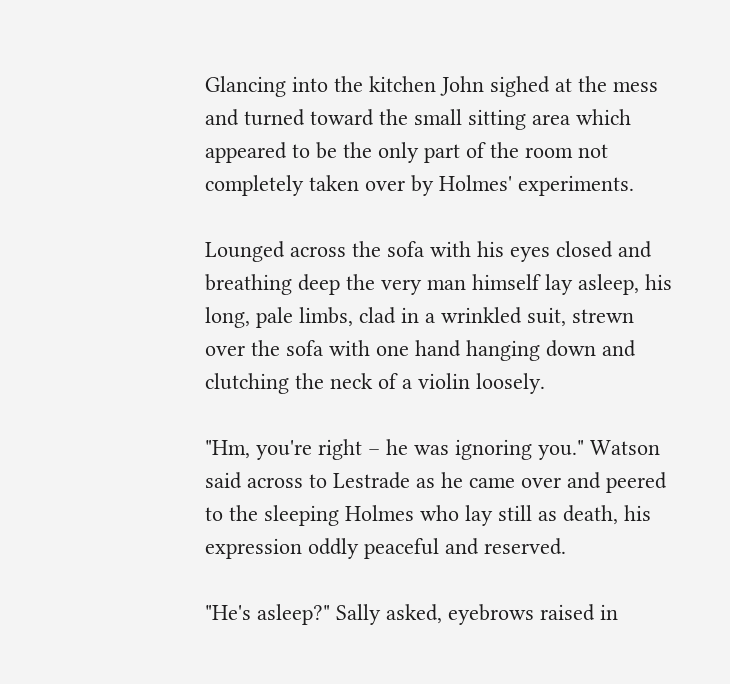Glancing into the kitchen John sighed at the mess and turned toward the small sitting area which appeared to be the only part of the room not completely taken over by Holmes' experiments.

Lounged across the sofa with his eyes closed and breathing deep the very man himself lay asleep, his long, pale limbs, clad in a wrinkled suit, strewn over the sofa with one hand hanging down and clutching the neck of a violin loosely.

"Hm, you're right – he was ignoring you." Watson said across to Lestrade as he came over and peered to the sleeping Holmes who lay still as death, his expression oddly peaceful and reserved.

"He's asleep?" Sally asked, eyebrows raised in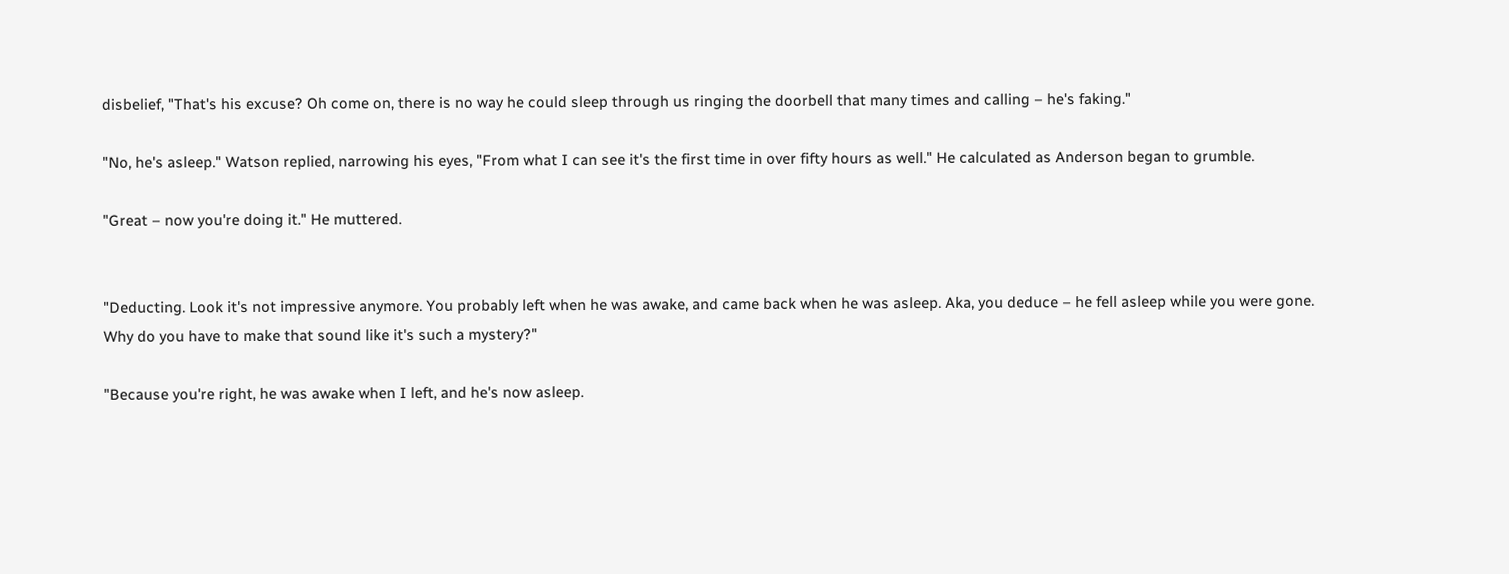disbelief, "That's his excuse? Oh come on, there is no way he could sleep through us ringing the doorbell that many times and calling – he's faking."

"No, he's asleep." Watson replied, narrowing his eyes, "From what I can see it's the first time in over fifty hours as well." He calculated as Anderson began to grumble.

"Great – now you're doing it." He muttered.


"Deducting. Look it's not impressive anymore. You probably left when he was awake, and came back when he was asleep. Aka, you deduce – he fell asleep while you were gone. Why do you have to make that sound like it's such a mystery?"

"Because you're right, he was awake when I left, and he's now asleep.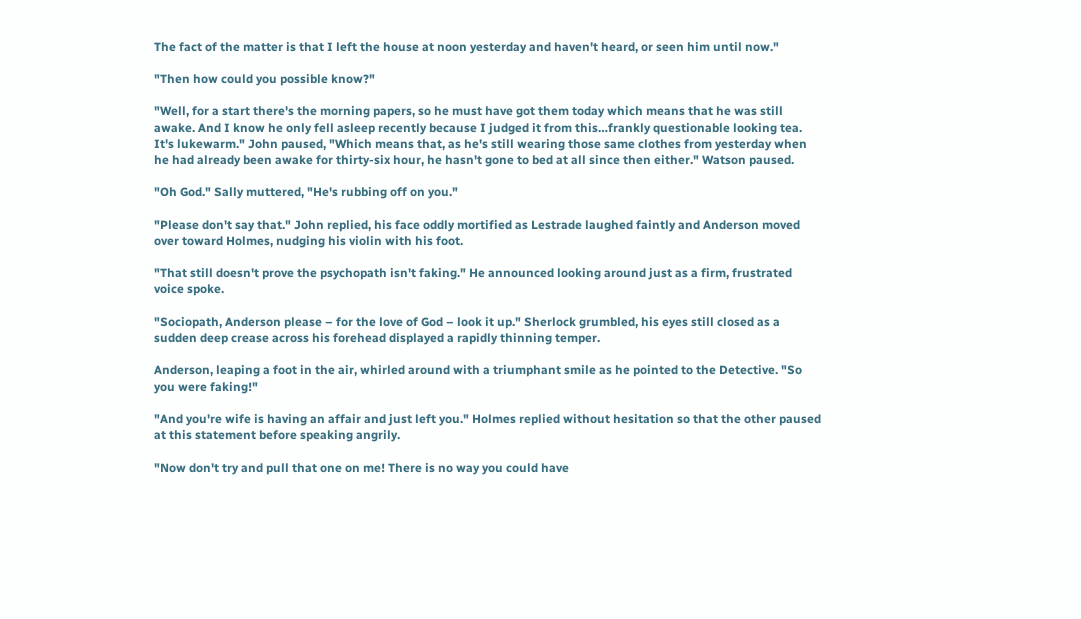The fact of the matter is that I left the house at noon yesterday and haven't heard, or seen him until now."

"Then how could you possible know?"

"Well, for a start there's the morning papers, so he must have got them today which means that he was still awake. And I know he only fell asleep recently because I judged it from this…frankly questionable looking tea. It's lukewarm." John paused, "Which means that, as he's still wearing those same clothes from yesterday when he had already been awake for thirty-six hour, he hasn't gone to bed at all since then either." Watson paused.

"Oh God." Sally muttered, "He's rubbing off on you."

"Please don't say that." John replied, his face oddly mortified as Lestrade laughed faintly and Anderson moved over toward Holmes, nudging his violin with his foot.

"That still doesn't prove the psychopath isn't faking." He announced looking around just as a firm, frustrated voice spoke.

"Sociopath, Anderson please – for the love of God – look it up." Sherlock grumbled, his eyes still closed as a sudden deep crease across his forehead displayed a rapidly thinning temper.

Anderson, leaping a foot in the air, whirled around with a triumphant smile as he pointed to the Detective. "So you were faking!"

"And you're wife is having an affair and just left you." Holmes replied without hesitation so that the other paused at this statement before speaking angrily.

"Now don't try and pull that one on me! There is no way you could have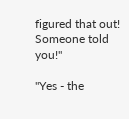figured that out! Someone told you!"

"Yes - the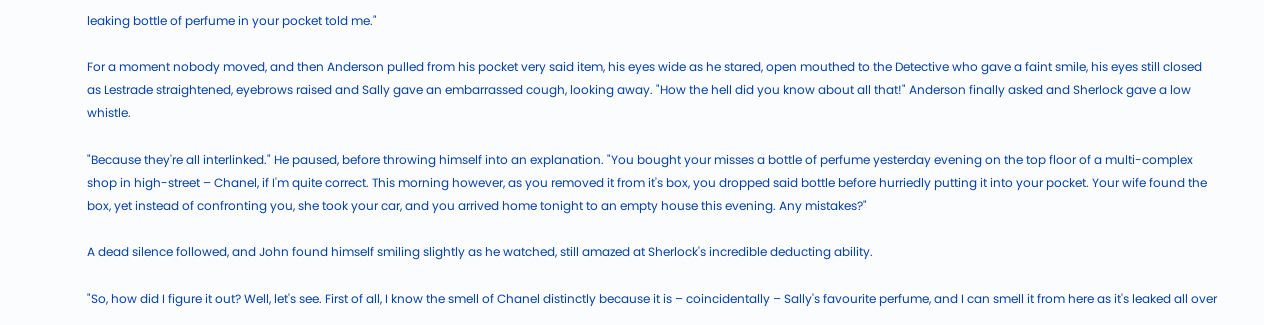leaking bottle of perfume in your pocket told me."

For a moment nobody moved, and then Anderson pulled from his pocket very said item, his eyes wide as he stared, open mouthed to the Detective who gave a faint smile, his eyes still closed as Lestrade straightened, eyebrows raised and Sally gave an embarrassed cough, looking away. "How the hell did you know about all that!" Anderson finally asked and Sherlock gave a low whistle.

"Because they're all interlinked." He paused, before throwing himself into an explanation. "You bought your misses a bottle of perfume yesterday evening on the top floor of a multi-complex shop in high-street – Chanel, if I'm quite correct. This morning however, as you removed it from it's box, you dropped said bottle before hurriedly putting it into your pocket. Your wife found the box, yet instead of confronting you, she took your car, and you arrived home tonight to an empty house this evening. Any mistakes?"

A dead silence followed, and John found himself smiling slightly as he watched, still amazed at Sherlock's incredible deducting ability.

"So, how did I figure it out? Well, let's see. First of all, I know the smell of Chanel distinctly because it is – coincidentally – Sally's favourite perfume, and I can smell it from here as it's leaked all over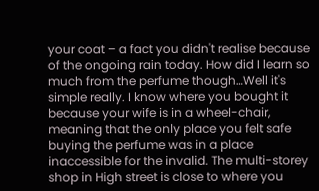your coat – a fact you didn't realise because of the ongoing rain today. How did I learn so much from the perfume though…Well it's simple really. I know where you bought it because your wife is in a wheel-chair, meaning that the only place you felt safe buying the perfume was in a place inaccessible for the invalid. The multi-storey shop in High street is close to where you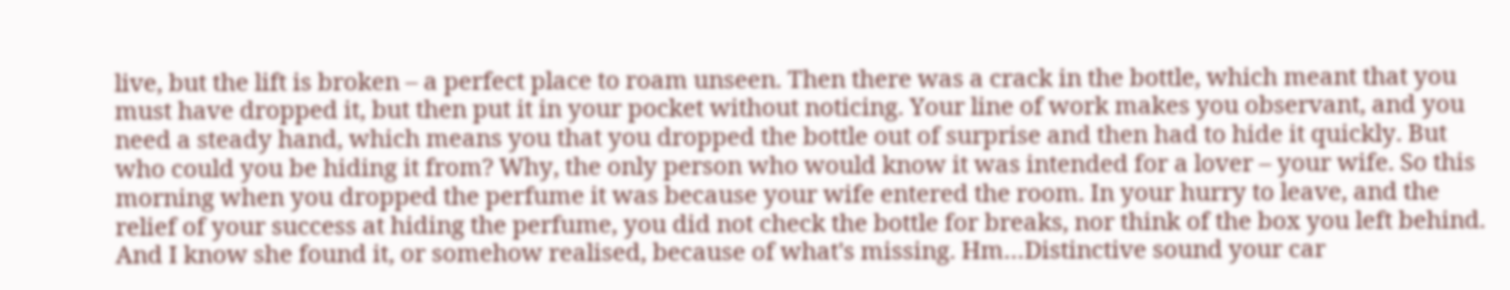live, but the lift is broken – a perfect place to roam unseen. Then there was a crack in the bottle, which meant that you must have dropped it, but then put it in your pocket without noticing. Your line of work makes you observant, and you need a steady hand, which means you that you dropped the bottle out of surprise and then had to hide it quickly. But who could you be hiding it from? Why, the only person who would know it was intended for a lover – your wife. So this morning when you dropped the perfume it was because your wife entered the room. In your hurry to leave, and the relief of your success at hiding the perfume, you did not check the bottle for breaks, nor think of the box you left behind. And I know she found it, or somehow realised, because of what's missing. Hm…Distinctive sound your car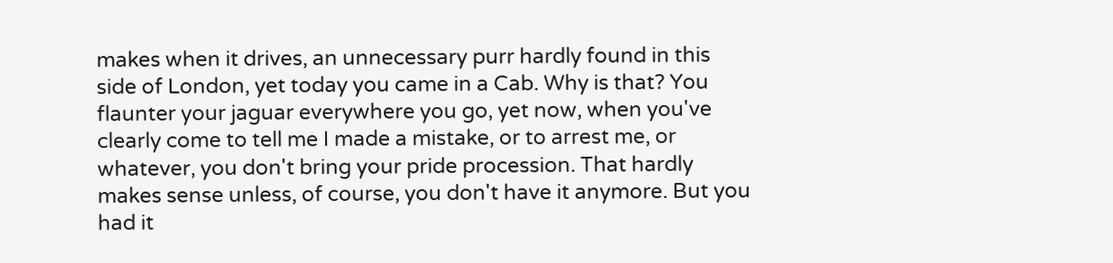makes when it drives, an unnecessary purr hardly found in this side of London, yet today you came in a Cab. Why is that? You flaunter your jaguar everywhere you go, yet now, when you've clearly come to tell me I made a mistake, or to arrest me, or whatever, you don't bring your pride procession. That hardly makes sense unless, of course, you don't have it anymore. But you had it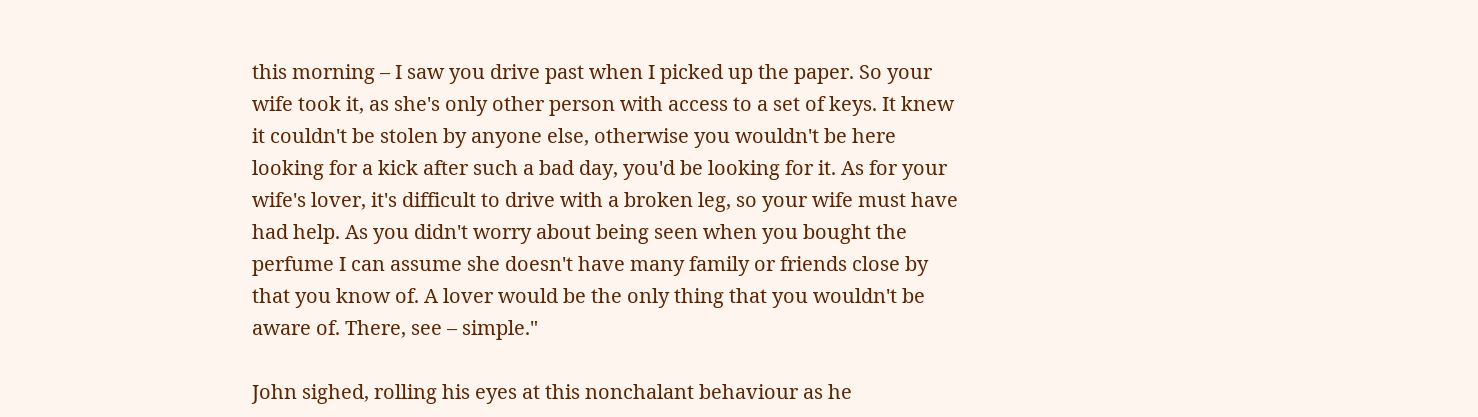this morning – I saw you drive past when I picked up the paper. So your wife took it, as she's only other person with access to a set of keys. It knew it couldn't be stolen by anyone else, otherwise you wouldn't be here looking for a kick after such a bad day, you'd be looking for it. As for your wife's lover, it's difficult to drive with a broken leg, so your wife must have had help. As you didn't worry about being seen when you bought the perfume I can assume she doesn't have many family or friends close by that you know of. A lover would be the only thing that you wouldn't be aware of. There, see – simple."

John sighed, rolling his eyes at this nonchalant behaviour as he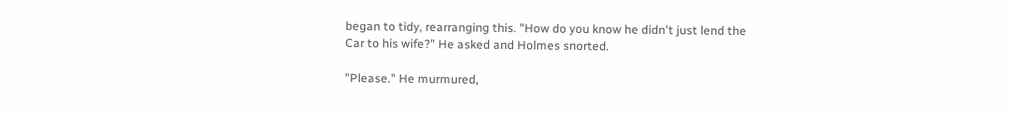began to tidy, rearranging this. "How do you know he didn't just lend the Car to his wife?" He asked and Holmes snorted.

"Please." He murmured,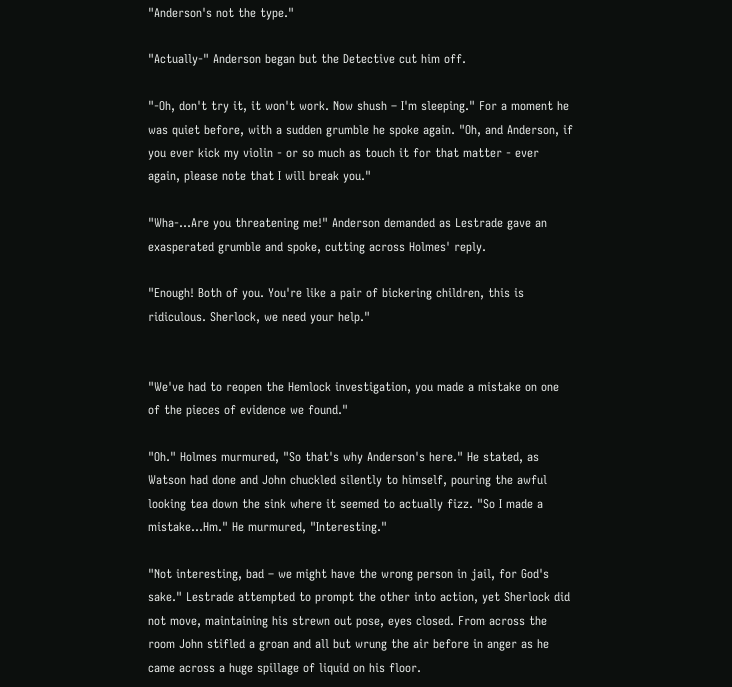"Anderson's not the type."

"Actually-" Anderson began but the Detective cut him off.

"-Oh, don't try it, it won't work. Now shush – I'm sleeping." For a moment he was quiet before, with a sudden grumble he spoke again. "Oh, and Anderson, if you ever kick my violin - or so much as touch it for that matter - ever again, please note that I will break you."

"Wha-…Are you threatening me!" Anderson demanded as Lestrade gave an exasperated grumble and spoke, cutting across Holmes' reply.

"Enough! Both of you. You're like a pair of bickering children, this is ridiculous. Sherlock, we need your help."


"We've had to reopen the Hemlock investigation, you made a mistake on one of the pieces of evidence we found."

"Oh." Holmes murmured, "So that's why Anderson's here." He stated, as Watson had done and John chuckled silently to himself, pouring the awful looking tea down the sink where it seemed to actually fizz. "So I made a mistake…Hm." He murmured, "Interesting."

"Not interesting, bad – we might have the wrong person in jail, for God's sake." Lestrade attempted to prompt the other into action, yet Sherlock did not move, maintaining his strewn out pose, eyes closed. From across the room John stifled a groan and all but wrung the air before in anger as he came across a huge spillage of liquid on his floor.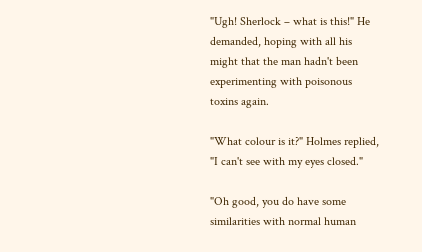"Ugh! Sherlock – what is this!" He demanded, hoping with all his might that the man hadn't been experimenting with poisonous toxins again.

"What colour is it?" Holmes replied, "I can't see with my eyes closed."

"Oh good, you do have some similarities with normal human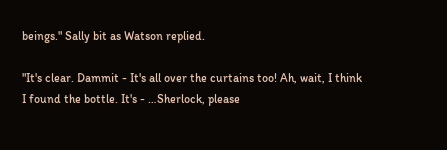beings." Sally bit as Watson replied.

"It's clear. Dammit - It's all over the curtains too! Ah, wait, I think I found the bottle. It's - …Sherlock, please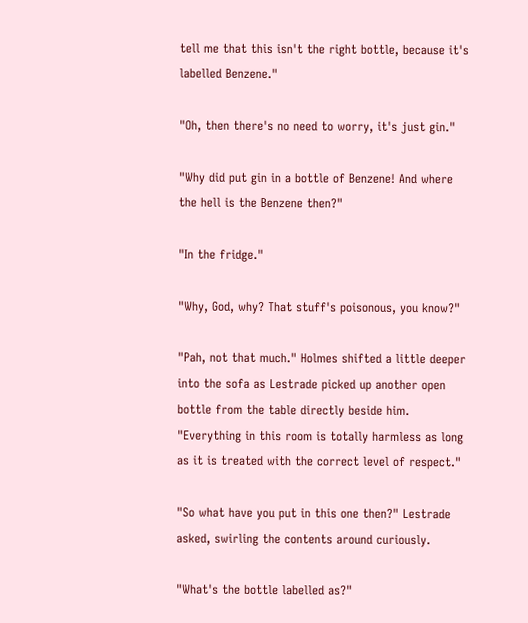tell me that this isn't the right bottle, because it's labelled Benzene."

"Oh, then there's no need to worry, it's just gin."

"Why did put gin in a bottle of Benzene! And where the hell is the Benzene then?"

"In the fridge."

"Why, God, why? That stuff's poisonous, you know?"

"Pah, not that much." Holmes shifted a little deeper into the sofa as Lestrade picked up another open bottle from the table directly beside him. "Everything in this room is totally harmless as long as it is treated with the correct level of respect."

"So what have you put in this one then?" Lestrade asked, swirling the contents around curiously.

"What's the bottle labelled as?"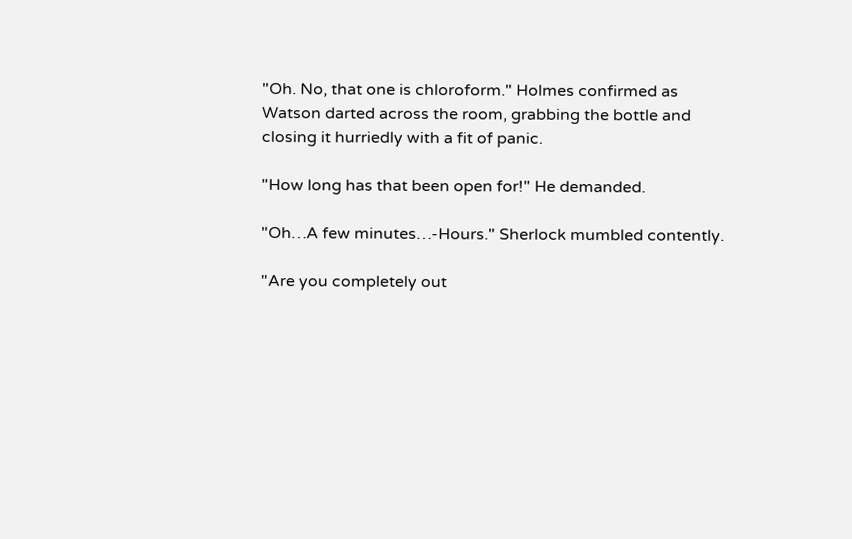"Oh. No, that one is chloroform." Holmes confirmed as Watson darted across the room, grabbing the bottle and closing it hurriedly with a fit of panic.

"How long has that been open for!" He demanded.

"Oh…A few minutes…-Hours." Sherlock mumbled contently.

"Are you completely out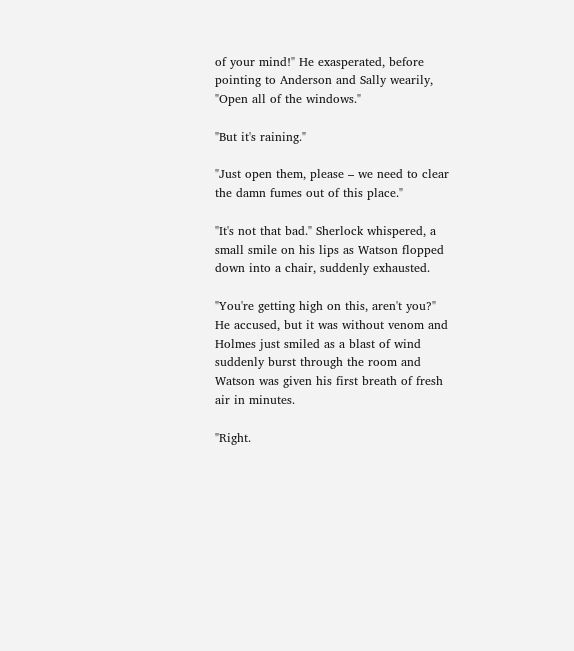of your mind!" He exasperated, before pointing to Anderson and Sally wearily, "Open all of the windows."

"But it's raining."

"Just open them, please – we need to clear the damn fumes out of this place."

"It's not that bad." Sherlock whispered, a small smile on his lips as Watson flopped down into a chair, suddenly exhausted.

"You're getting high on this, aren't you?" He accused, but it was without venom and Holmes just smiled as a blast of wind suddenly burst through the room and Watson was given his first breath of fresh air in minutes.

"Right.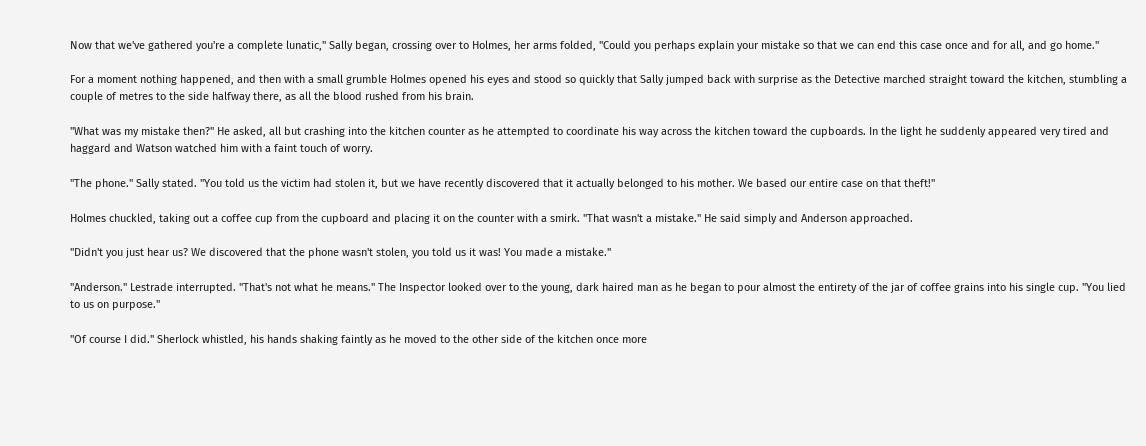Now that we've gathered you're a complete lunatic," Sally began, crossing over to Holmes, her arms folded, "Could you perhaps explain your mistake so that we can end this case once and for all, and go home."

For a moment nothing happened, and then with a small grumble Holmes opened his eyes and stood so quickly that Sally jumped back with surprise as the Detective marched straight toward the kitchen, stumbling a couple of metres to the side halfway there, as all the blood rushed from his brain.

"What was my mistake then?" He asked, all but crashing into the kitchen counter as he attempted to coordinate his way across the kitchen toward the cupboards. In the light he suddenly appeared very tired and haggard and Watson watched him with a faint touch of worry.

"The phone." Sally stated. "You told us the victim had stolen it, but we have recently discovered that it actually belonged to his mother. We based our entire case on that theft!"

Holmes chuckled, taking out a coffee cup from the cupboard and placing it on the counter with a smirk. "That wasn't a mistake." He said simply and Anderson approached.

"Didn't you just hear us? We discovered that the phone wasn't stolen, you told us it was! You made a mistake."

"Anderson." Lestrade interrupted. "That's not what he means." The Inspector looked over to the young, dark haired man as he began to pour almost the entirety of the jar of coffee grains into his single cup. "You lied to us on purpose."

"Of course I did." Sherlock whistled, his hands shaking faintly as he moved to the other side of the kitchen once more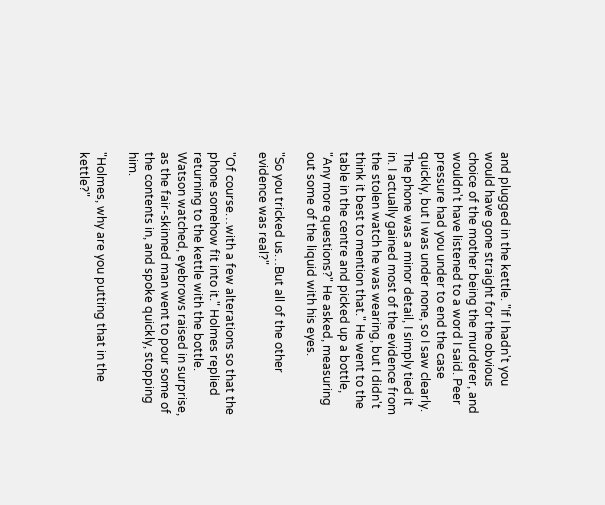and plugged in the kettle. "If I hadn't you would have gone straight for the obvious choice of the mother being the murderer, and wouldn't have listened to a word I said. Peer pressure had you under to end the case quickly, but I was under none, so I saw clearly. The phone was a minor detail, I simply tied it in. I actually gained most of the evidence from the stolen watch he was wearing, but I didn't think it best to mention that." He went to the table in the centre and picked up a bottle, "Any more questions?" He asked, measuring out some of the liquid with his eyes.

"So you tricked us…But all of the other evidence was real?"

"Of course…with a few alterations so that the phone somehow fit into it." Holmes replied returning to the kettle with the bottle. Watson watched, eyebrows raised in surprise, as the fair-skinned man went to pour some of the contents in, and spoke quickly, stopping him.

"Holmes, why are you putting that in the kettle?"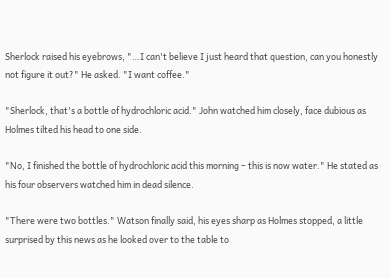Sherlock raised his eyebrows, "…I can't believe I just heard that question, can you honestly not figure it out?" He asked. "I want coffee."

"Sherlock, that's a bottle of hydrochloric acid." John watched him closely, face dubious as Holmes tilted his head to one side.

"No, I finished the bottle of hydrochloric acid this morning – this is now water." He stated as his four observers watched him in dead silence.

"There were two bottles." Watson finally said, his eyes sharp as Holmes stopped, a little surprised by this news as he looked over to the table to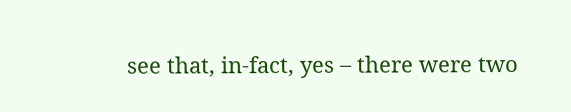see that, in-fact, yes – there were two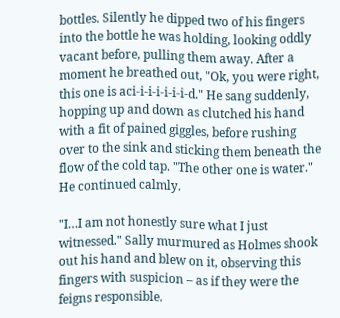bottles. Silently he dipped two of his fingers into the bottle he was holding, looking oddly vacant before, pulling them away. After a moment he breathed out, "Ok, you were right, this one is aci-i-i-i-i-i-i-d." He sang suddenly, hopping up and down as clutched his hand with a fit of pained giggles, before rushing over to the sink and sticking them beneath the flow of the cold tap. "The other one is water." He continued calmly.

"I…I am not honestly sure what I just witnessed." Sally murmured as Holmes shook out his hand and blew on it, observing this fingers with suspicion – as if they were the feigns responsible.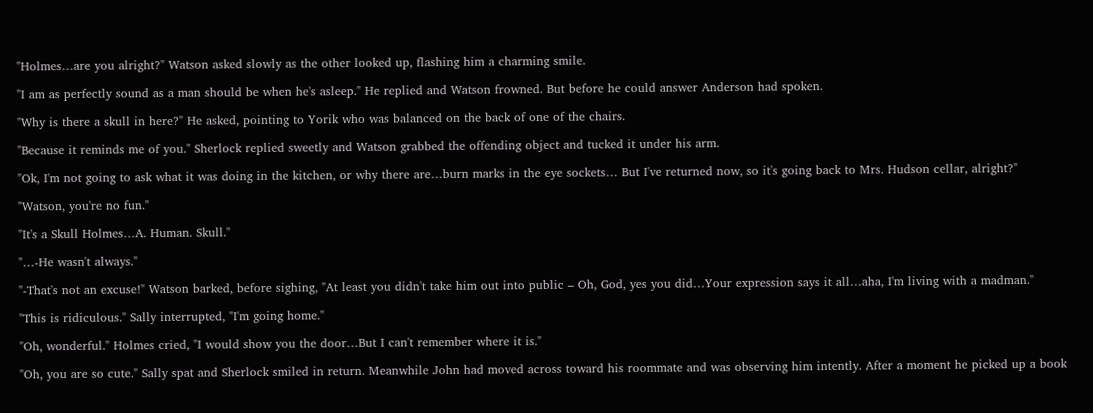"Holmes…are you alright?" Watson asked slowly as the other looked up, flashing him a charming smile.

"I am as perfectly sound as a man should be when he's asleep." He replied and Watson frowned. But before he could answer Anderson had spoken.

"Why is there a skull in here?" He asked, pointing to Yorik who was balanced on the back of one of the chairs.

"Because it reminds me of you." Sherlock replied sweetly and Watson grabbed the offending object and tucked it under his arm.

"Ok, I'm not going to ask what it was doing in the kitchen, or why there are…burn marks in the eye sockets… But I've returned now, so it's going back to Mrs. Hudson cellar, alright?"

"Watson, you're no fun."

"It's a Skull Holmes…A. Human. Skull."

"…-He wasn't always."

"-That's not an excuse!" Watson barked, before sighing, "At least you didn't take him out into public – Oh, God, yes you did…Your expression says it all…aha, I'm living with a madman."

"This is ridiculous." Sally interrupted, "I'm going home."

"Oh, wonderful." Holmes cried, "I would show you the door…But I can't remember where it is."

"Oh, you are so cute." Sally spat and Sherlock smiled in return. Meanwhile John had moved across toward his roommate and was observing him intently. After a moment he picked up a book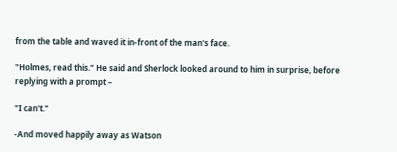from the table and waved it in-front of the man's face.

"Holmes, read this." He said and Sherlock looked around to him in surprise, before replying with a prompt –

"I can't."

-And moved happily away as Watson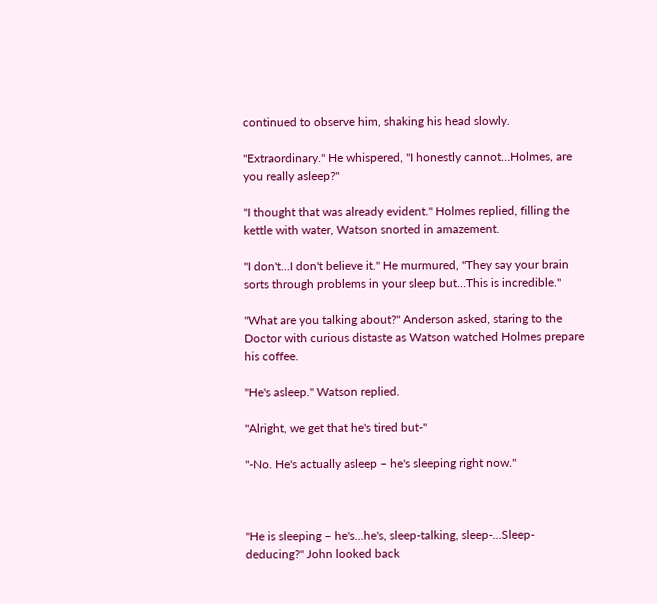continued to observe him, shaking his head slowly.

"Extraordinary." He whispered, "I honestly cannot…Holmes, are you really asleep?"

"I thought that was already evident." Holmes replied, filling the kettle with water, Watson snorted in amazement.

"I don't…I don't believe it." He murmured, "They say your brain sorts through problems in your sleep but…This is incredible."

"What are you talking about?" Anderson asked, staring to the Doctor with curious distaste as Watson watched Holmes prepare his coffee.

"He's asleep." Watson replied.

"Alright, we get that he's tired but-"

"-No. He's actually asleep – he's sleeping right now."



"He is sleeping – he's…he's, sleep-talking, sleep-…Sleep-deducing?" John looked back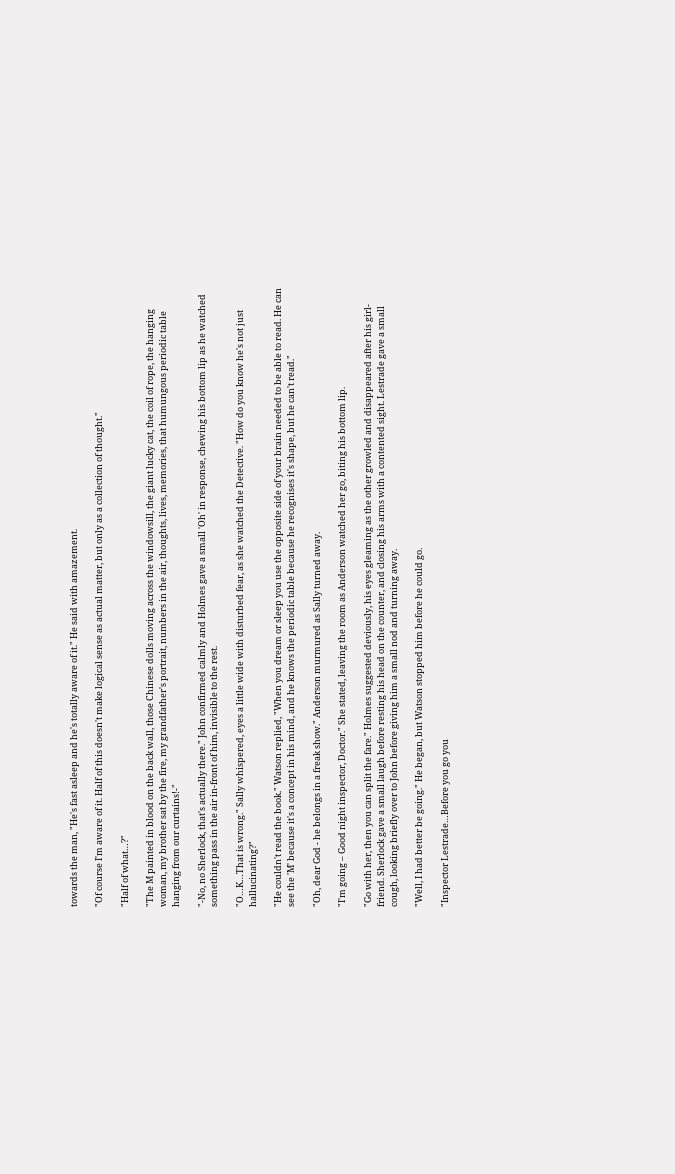towards the man, "He's fast asleep and he's totally aware of it." He said with amazement.

"Of course I'm aware of it. Half of this doesn't make logical sense as actual matter, but only as a collection of thought."

"Half of what…?"

"The M painted in blood on the back wall, those Chinese dolls moving across the windowsill, the giant lucky cat, the coil of rope, the hanging woman, my brother sat by the fire, my grandfather's portrait, numbers in the air, thoughts, lives, memories, that humungous periodic table hanging from our curtains!-"

"-No, no Sherlock, that's actually there." John confirmed calmly and Holmes gave a small 'Oh' in response, chewing his bottom lip as he watched something pass in the air in-front of him, invisible to the rest.

"O…K…That is wrong." Sally whispered, eyes a little wide with disturbed fear, as she watched the Detective. "How do you know he's not just hallucinating?"

"He couldn't read the book." Watson replied, "When you dream or sleep you use the opposite side of your brain needed to be able to read. He can see the 'M' because it's a concept in his mind, and he knows the periodic table because he recognises it's shape, but he can't read."

"Oh, dear God - he belongs in a freak show." Anderson murmured as Sally turned away.

"I'm going – Good night inspector, Doctor." She stated, leaving the room as Anderson watched her go, biting his bottom lip.

"Go with her, then you can split the fare." Holmes suggested deviously, his eyes gleaming as the other growled and disappeared after his girl-friend. Sherlock gave a small laugh before resting his head on the counter, and closing his arms with a contented sight. Lestrade gave a small cough, looking briefly over to John before giving him a small nod and turning away.

"Well, I had better be going." He began, but Watson stopped him before he could go.

"Inspector Lestrade…Before you go you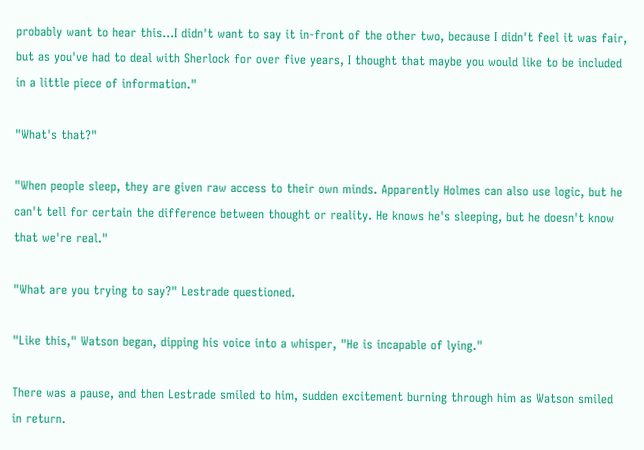probably want to hear this…I didn't want to say it in-front of the other two, because I didn't feel it was fair, but as you've had to deal with Sherlock for over five years, I thought that maybe you would like to be included in a little piece of information."

"What's that?"

"When people sleep, they are given raw access to their own minds. Apparently Holmes can also use logic, but he can't tell for certain the difference between thought or reality. He knows he's sleeping, but he doesn't know that we're real."

"What are you trying to say?" Lestrade questioned.

"Like this," Watson began, dipping his voice into a whisper, "He is incapable of lying."

There was a pause, and then Lestrade smiled to him, sudden excitement burning through him as Watson smiled in return.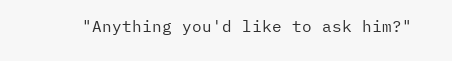"Anything you'd like to ask him?"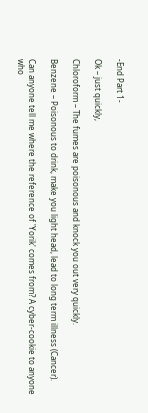-End Part 1-

Ok – just quickly,

Chloroform – The fumes are poisonous and knock you out very quickly.

Benzene – Poisonous to drink, make you light head, lead to long term illness (Cancer).

Can anyone tell me where the reference of 'Yorik' comes from? A cyber-cookie to anyone who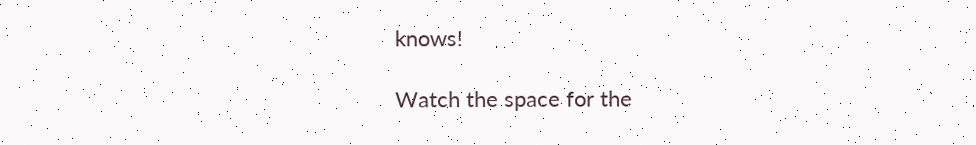knows!

Watch the space for the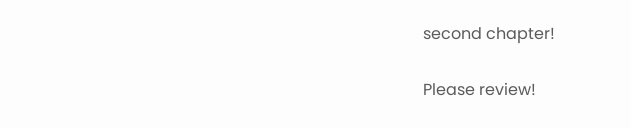second chapter!

Please review!